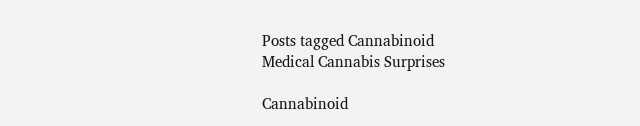Posts tagged Cannabinoid
Medical Cannabis Surprises

Cannabinoid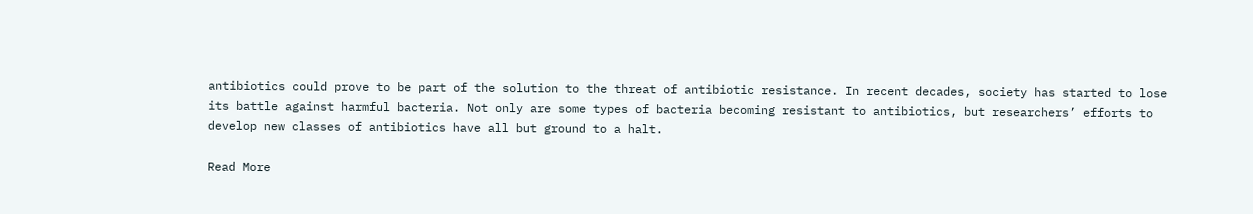antibiotics could prove to be part of the solution to the threat of antibiotic resistance. In recent decades, society has started to lose its battle against harmful bacteria. Not only are some types of bacteria becoming resistant to antibiotics, but researchers’ efforts to develop new classes of antibiotics have all but ground to a halt.

Read More